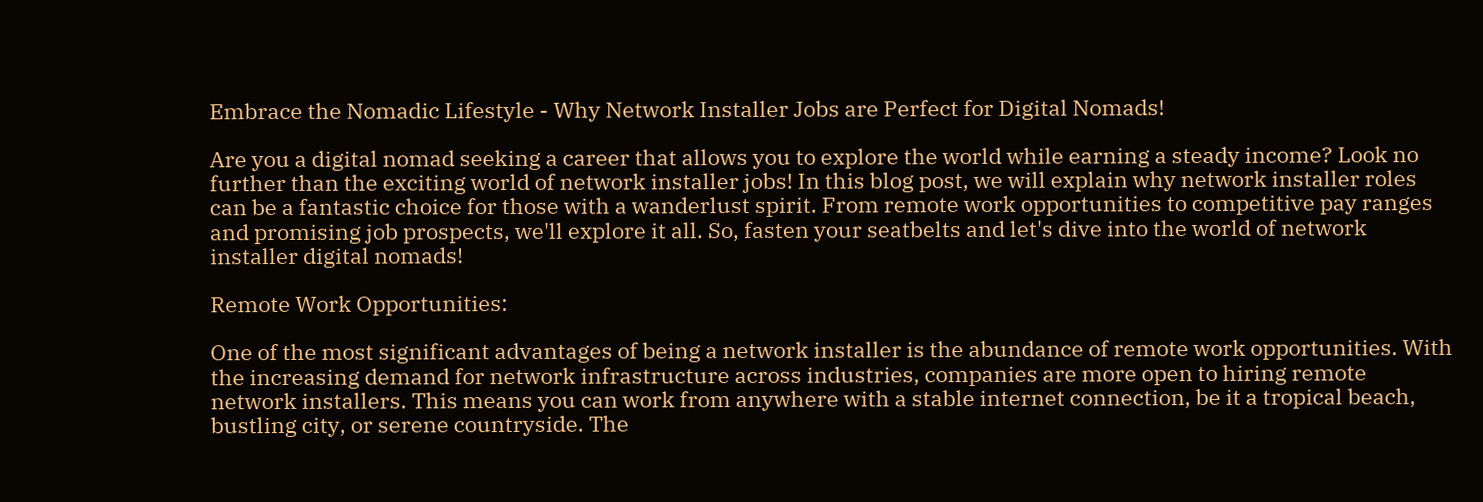Embrace the Nomadic Lifestyle - Why Network Installer Jobs are Perfect for Digital Nomads!

Are you a digital nomad seeking a career that allows you to explore the world while earning a steady income? Look no further than the exciting world of network installer jobs! In this blog post, we will explain why network installer roles can be a fantastic choice for those with a wanderlust spirit. From remote work opportunities to competitive pay ranges and promising job prospects, we'll explore it all. So, fasten your seatbelts and let's dive into the world of network installer digital nomads!

Remote Work Opportunities:

One of the most significant advantages of being a network installer is the abundance of remote work opportunities. With the increasing demand for network infrastructure across industries, companies are more open to hiring remote network installers. This means you can work from anywhere with a stable internet connection, be it a tropical beach, bustling city, or serene countryside. The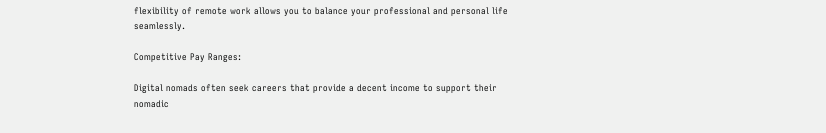flexibility of remote work allows you to balance your professional and personal life seamlessly.

Competitive Pay Ranges:

Digital nomads often seek careers that provide a decent income to support their nomadic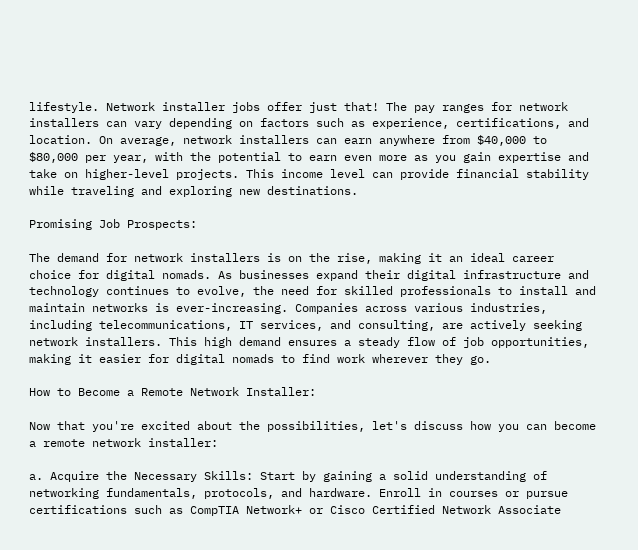lifestyle. Network installer jobs offer just that! The pay ranges for network installers can vary depending on factors such as experience, certifications, and location. On average, network installers can earn anywhere from $40,000 to $80,000 per year, with the potential to earn even more as you gain expertise and take on higher-level projects. This income level can provide financial stability while traveling and exploring new destinations.

Promising Job Prospects:

The demand for network installers is on the rise, making it an ideal career choice for digital nomads. As businesses expand their digital infrastructure and technology continues to evolve, the need for skilled professionals to install and maintain networks is ever-increasing. Companies across various industries, including telecommunications, IT services, and consulting, are actively seeking network installers. This high demand ensures a steady flow of job opportunities, making it easier for digital nomads to find work wherever they go.

How to Become a Remote Network Installer:

Now that you're excited about the possibilities, let's discuss how you can become a remote network installer:

a. Acquire the Necessary Skills: Start by gaining a solid understanding of networking fundamentals, protocols, and hardware. Enroll in courses or pursue certifications such as CompTIA Network+ or Cisco Certified Network Associate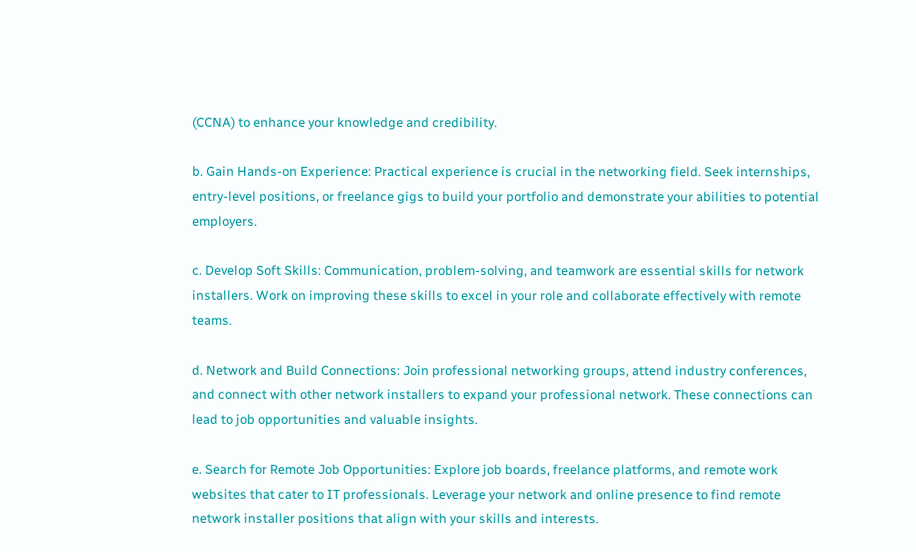(CCNA) to enhance your knowledge and credibility.

b. Gain Hands-on Experience: Practical experience is crucial in the networking field. Seek internships, entry-level positions, or freelance gigs to build your portfolio and demonstrate your abilities to potential employers.

c. Develop Soft Skills: Communication, problem-solving, and teamwork are essential skills for network installers. Work on improving these skills to excel in your role and collaborate effectively with remote teams.

d. Network and Build Connections: Join professional networking groups, attend industry conferences, and connect with other network installers to expand your professional network. These connections can lead to job opportunities and valuable insights.

e. Search for Remote Job Opportunities: Explore job boards, freelance platforms, and remote work websites that cater to IT professionals. Leverage your network and online presence to find remote network installer positions that align with your skills and interests.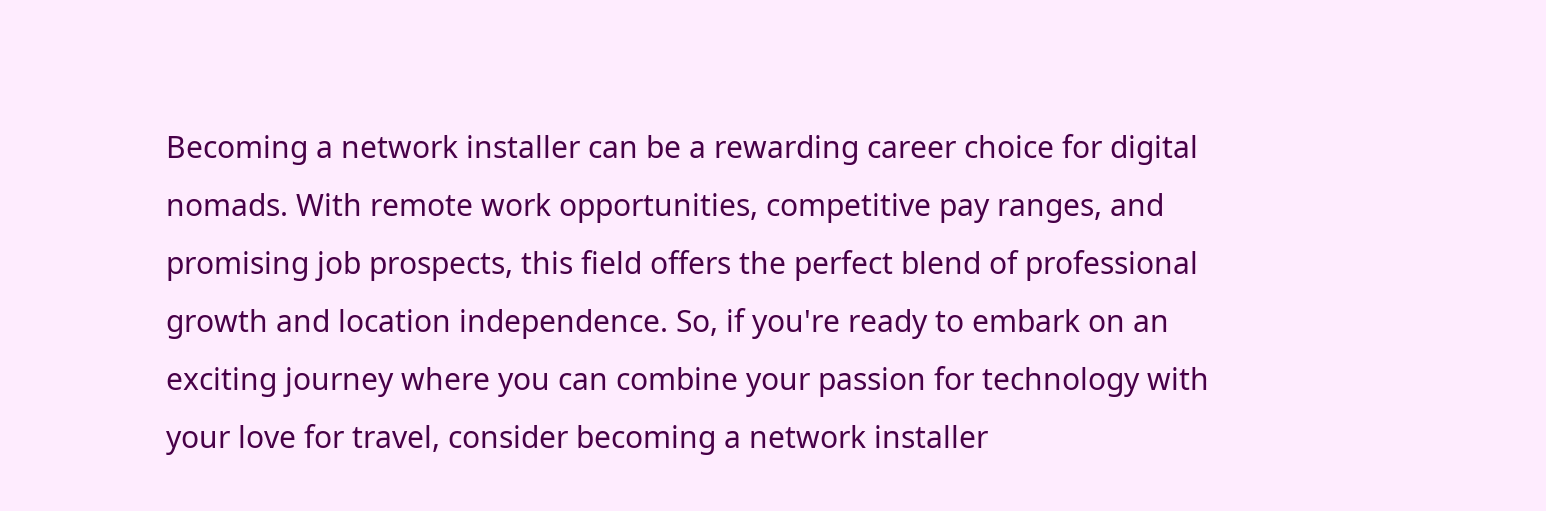Becoming a network installer can be a rewarding career choice for digital nomads. With remote work opportunities, competitive pay ranges, and promising job prospects, this field offers the perfect blend of professional growth and location independence. So, if you're ready to embark on an exciting journey where you can combine your passion for technology with your love for travel, consider becoming a network installer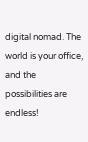digital nomad. The world is your office, and the possibilities are endless!